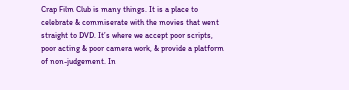Crap Film Club is many things. It is a place to celebrate & commiserate with the movies that went straight to DVD. It’s where we accept poor scripts, poor acting & poor camera work, & provide a platform of non-judgement. In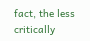fact, the less critically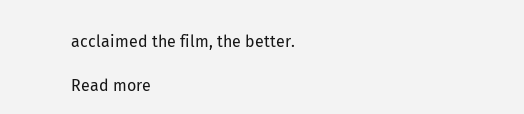acclaimed the film, the better.

Read more